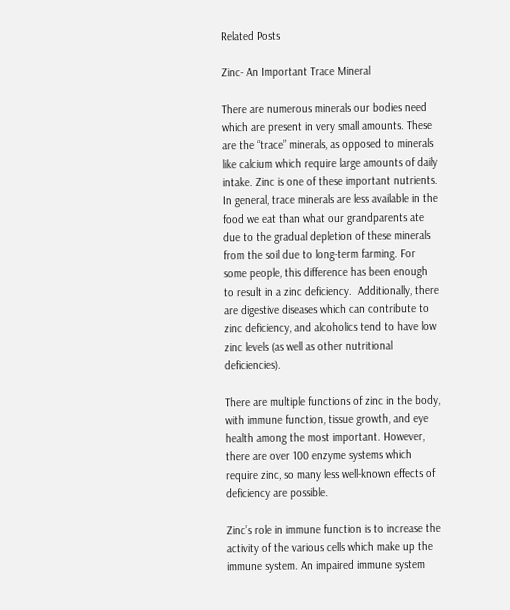Related Posts

Zinc- An Important Trace Mineral

There are numerous minerals our bodies need which are present in very small amounts. These are the “trace” minerals, as opposed to minerals like calcium which require large amounts of daily intake. Zinc is one of these important nutrients. In general, trace minerals are less available in the food we eat than what our grandparents ate due to the gradual depletion of these minerals from the soil due to long-term farming. For some people, this difference has been enough to result in a zinc deficiency.  Additionally, there are digestive diseases which can contribute to zinc deficiency, and alcoholics tend to have low zinc levels (as well as other nutritional deficiencies).

There are multiple functions of zinc in the body, with immune function, tissue growth, and eye health among the most important. However, there are over 100 enzyme systems which require zinc, so many less well-known effects of deficiency are possible.

Zinc’s role in immune function is to increase the activity of the various cells which make up the immune system. An impaired immune system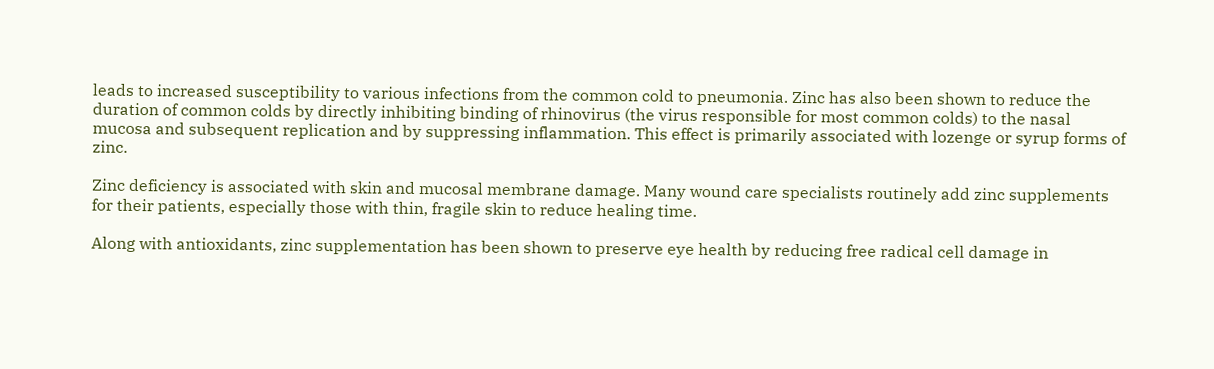leads to increased susceptibility to various infections from the common cold to pneumonia. Zinc has also been shown to reduce the duration of common colds by directly inhibiting binding of rhinovirus (the virus responsible for most common colds) to the nasal mucosa and subsequent replication and by suppressing inflammation. This effect is primarily associated with lozenge or syrup forms of zinc.

Zinc deficiency is associated with skin and mucosal membrane damage. Many wound care specialists routinely add zinc supplements for their patients, especially those with thin, fragile skin to reduce healing time.

Along with antioxidants, zinc supplementation has been shown to preserve eye health by reducing free radical cell damage in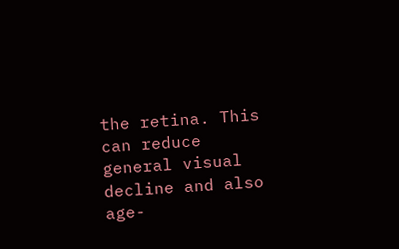the retina. This can reduce general visual decline and also age-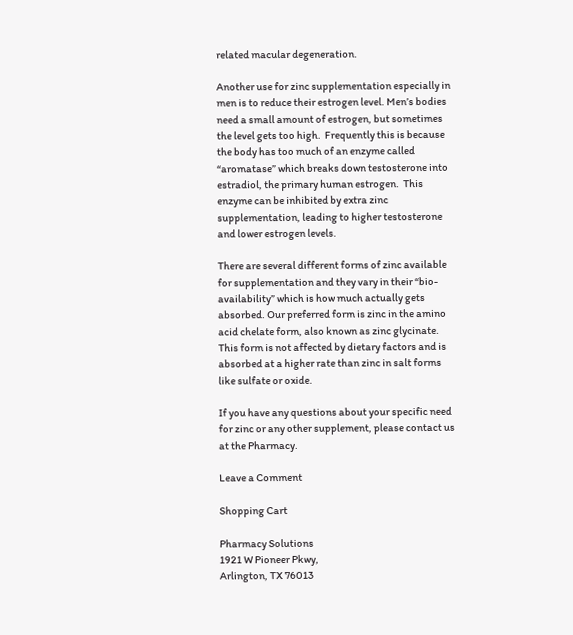related macular degeneration.

Another use for zinc supplementation especially in men is to reduce their estrogen level. Men’s bodies need a small amount of estrogen, but sometimes the level gets too high.  Frequently this is because the body has too much of an enzyme called “aromatase” which breaks down testosterone into estradiol, the primary human estrogen.  This enzyme can be inhibited by extra zinc supplementation, leading to higher testosterone and lower estrogen levels.

There are several different forms of zinc available for supplementation and they vary in their “bio-availability” which is how much actually gets absorbed. Our preferred form is zinc in the amino acid chelate form, also known as zinc glycinate.  This form is not affected by dietary factors and is absorbed at a higher rate than zinc in salt forms like sulfate or oxide.

If you have any questions about your specific need for zinc or any other supplement, please contact us at the Pharmacy.

Leave a Comment

Shopping Cart

Pharmacy Solutions
1921 W Pioneer Pkwy,
Arlington, TX 76013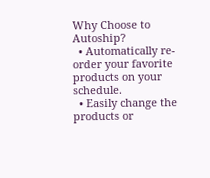Why Choose to Autoship?
  • Automatically re-order your favorite products on your schedule.
  • Easily change the products or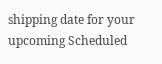shipping date for your upcoming Scheduled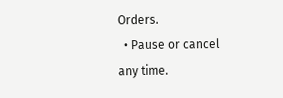Orders.
  • Pause or cancel any time.